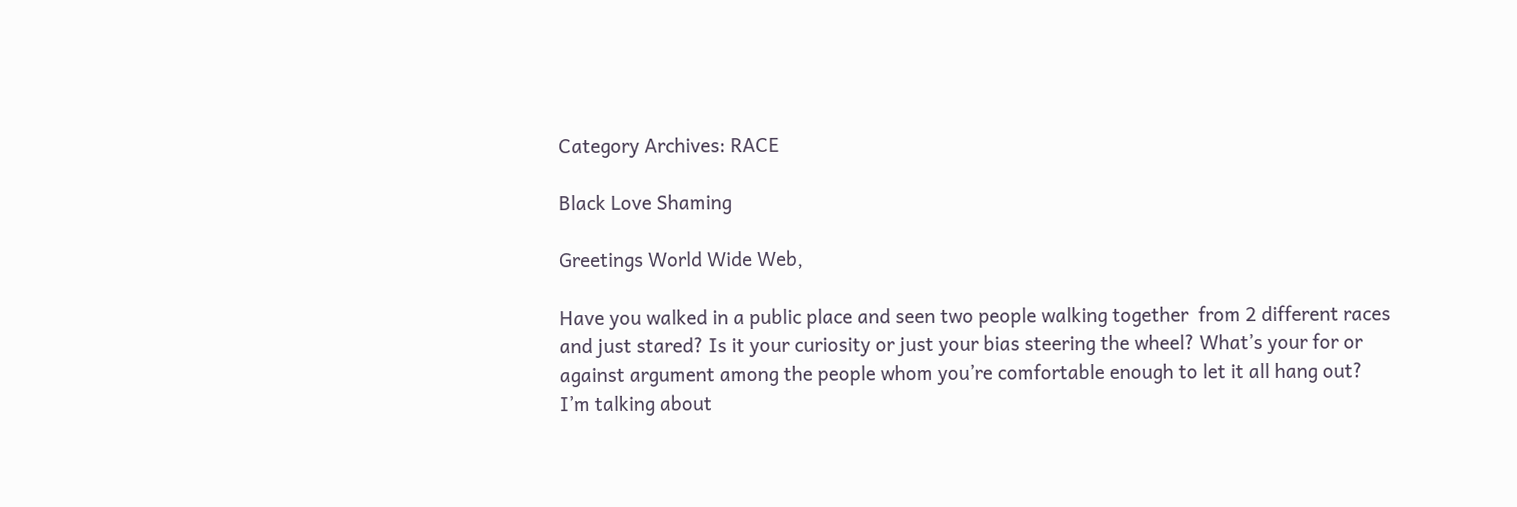Category Archives: RACE

Black Love Shaming

Greetings World Wide Web,

Have you walked in a public place and seen two people walking together  from 2 different races and just stared? Is it your curiosity or just your bias steering the wheel? What’s your for or against argument among the people whom you’re comfortable enough to let it all hang out? I’m talking about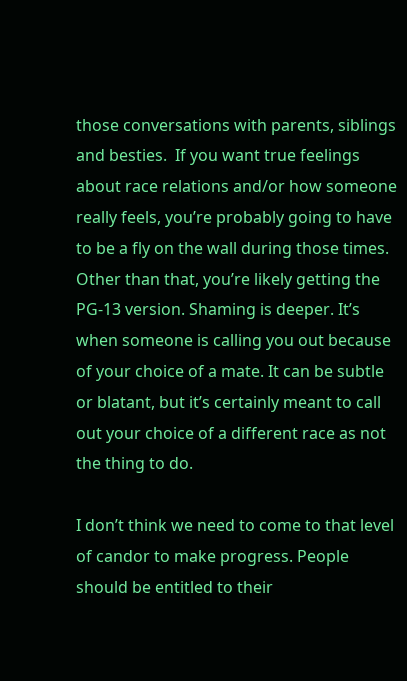those conversations with parents, siblings and besties.  If you want true feelings about race relations and/or how someone really feels, you’re probably going to have to be a fly on the wall during those times. Other than that, you’re likely getting the PG-13 version. Shaming is deeper. It’s when someone is calling you out because of your choice of a mate. It can be subtle or blatant, but it’s certainly meant to call out your choice of a different race as not the thing to do.

I don’t think we need to come to that level of candor to make progress. People should be entitled to their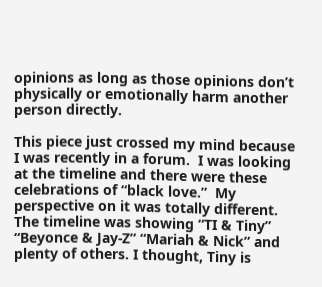opinions as long as those opinions don’t physically or emotionally harm another person directly.

This piece just crossed my mind because I was recently in a forum.  I was looking at the timeline and there were these celebrations of “black love.”  My perspective on it was totally different. The timeline was showing “TI & Tiny” “Beyonce & Jay-Z” “Mariah & Nick” and plenty of others. I thought, Tiny is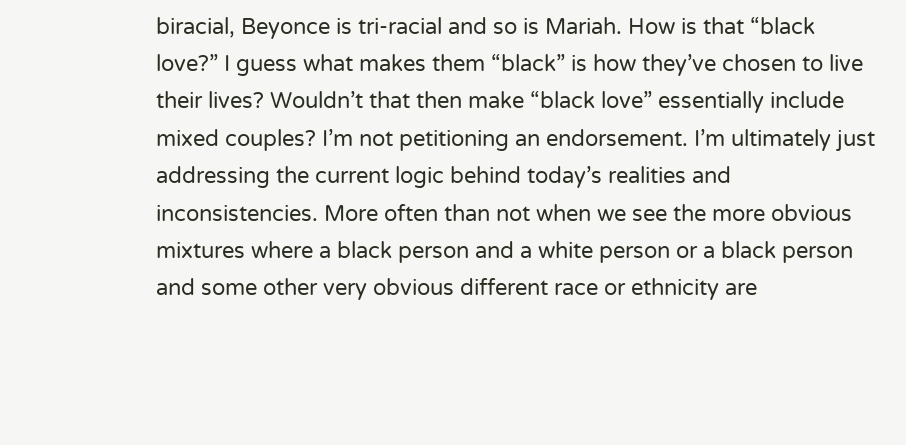biracial, Beyonce is tri-racial and so is Mariah. How is that “black love?” I guess what makes them “black” is how they’ve chosen to live their lives? Wouldn’t that then make “black love” essentially include mixed couples? I’m not petitioning an endorsement. I’m ultimately just addressing the current logic behind today’s realities and inconsistencies. More often than not when we see the more obvious mixtures where a black person and a white person or a black person and some other very obvious different race or ethnicity are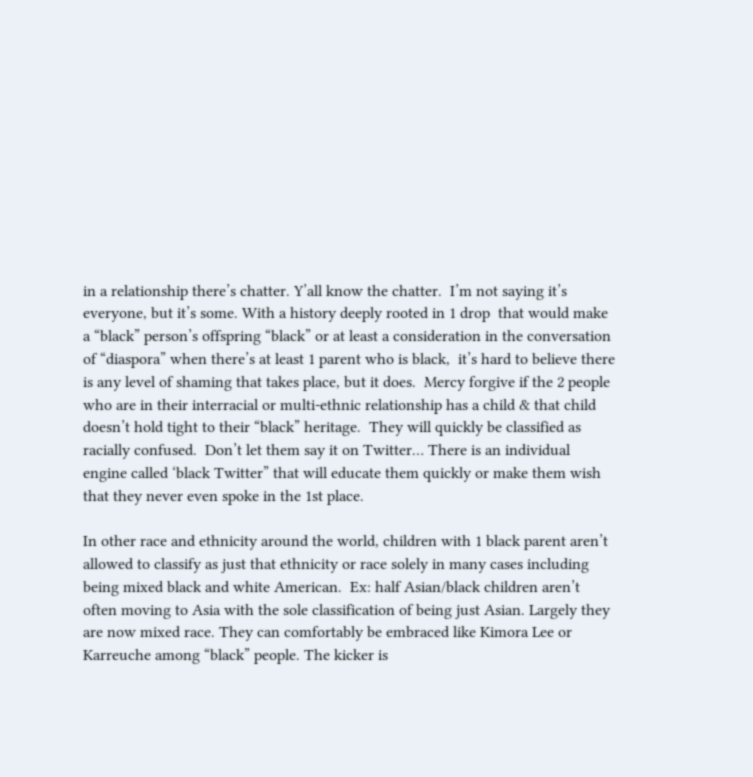in a relationship there’s chatter. Y’all know the chatter.  I’m not saying it’s everyone, but it’s some. With a history deeply rooted in 1 drop  that would make a “black” person’s offspring “black” or at least a consideration in the conversation of “diaspora” when there’s at least 1 parent who is black,  it’s hard to believe there is any level of shaming that takes place, but it does.  Mercy forgive if the 2 people who are in their interracial or multi-ethnic relationship has a child & that child doesn’t hold tight to their “black” heritage.  They will quickly be classified as racially confused.  Don’t let them say it on Twitter… There is an individual engine called ‘black Twitter” that will educate them quickly or make them wish that they never even spoke in the 1st place.

In other race and ethnicity around the world, children with 1 black parent aren’t allowed to classify as just that ethnicity or race solely in many cases including being mixed black and white American.  Ex: half Asian/black children aren’t often moving to Asia with the sole classification of being just Asian. Largely they are now mixed race. They can comfortably be embraced like Kimora Lee or Karreuche among “black” people. The kicker is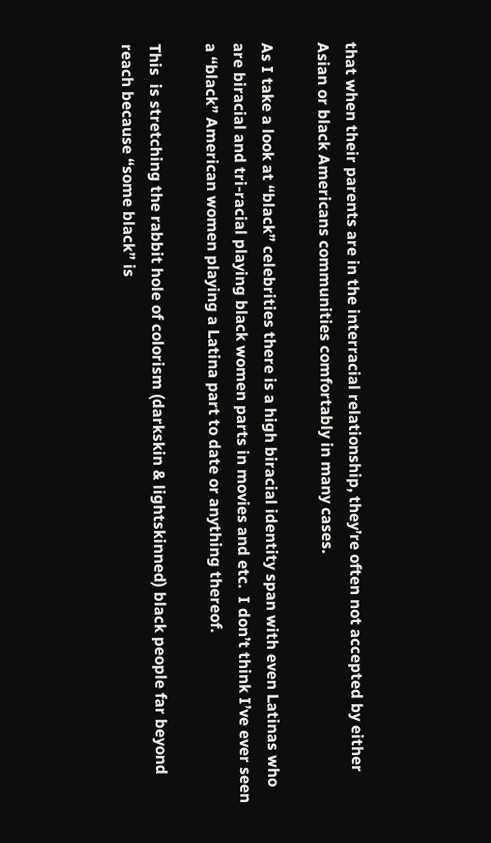that when their parents are in the interracial relationship, they’re often not accepted by either Asian or black Americans communities comfortably in many cases.

As I take a look at “black” celebrities there is a high biracial identity span with even Latinas who are biracial and tri-racial playing black women parts in movies and etc.  I don’t think I’ve ever seen a “black” American women playing a Latina part to date or anything thereof.

This  is stretching the rabbit hole of colorism (darkskin & lightskinned) black people far beyond reach because “some black” is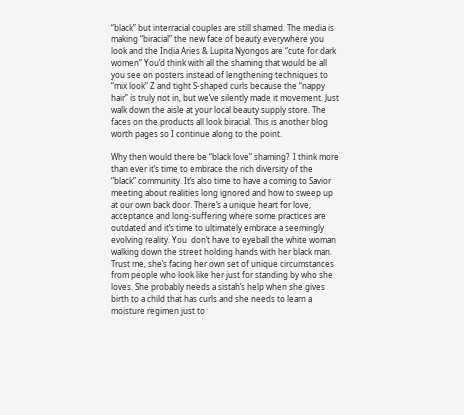“black” but interracial couples are still shamed. The media is making “biracial” the new face of beauty everywhere you look and the India Aries & Lupita Nyongos are “cute for dark women” You’d think with all the shaming that would be all you see on posters instead of lengthening techniques to “mix look” Z and tight S-shaped curls because the “nappy hair” is truly not in, but we’ve silently made it movement. Just walk down the aisle at your local beauty supply store. The faces on the products all look biracial. This is another blog worth pages so I continue along to the point.

Why then would there be “black love” shaming?  I think more than ever it’s time to embrace the rich diversity of the “black” community. It’s also time to have a coming to Savior meeting about realities long ignored and how to sweep up at our own back door. There’s a unique heart for love, acceptance and long-suffering where some practices are outdated and it’s time to ultimately embrace a seemingly evolving reality. You  don’t have to eyeball the white woman walking down the street holding hands with her black man. Trust me, she’s facing her own set of unique circumstances from people who look like her just for standing by who she loves. She probably needs a sistah’s help when she gives birth to a child that has curls and she needs to learn a moisture regimen just to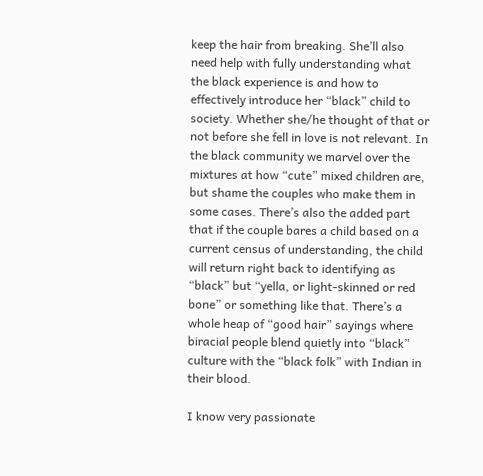keep the hair from breaking. She’ll also need help with fully understanding what the black experience is and how to effectively introduce her “black” child to society. Whether she/he thought of that or not before she fell in love is not relevant. In the black community we marvel over the mixtures at how “cute” mixed children are, but shame the couples who make them in some cases. There’s also the added part that if the couple bares a child based on a current census of understanding, the child will return right back to identifying as “black” but “yella, or light-skinned or red bone” or something like that. There’s a whole heap of “good hair” sayings where biracial people blend quietly into “black” culture with the “black folk” with Indian in their blood.

I know very passionate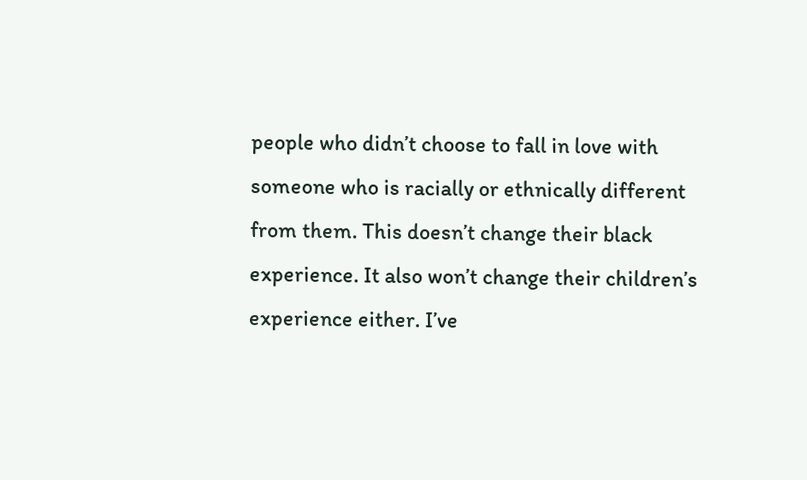people who didn’t choose to fall in love with someone who is racially or ethnically different from them. This doesn’t change their black experience. It also won’t change their children’s experience either. I’ve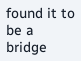found it to be a bridge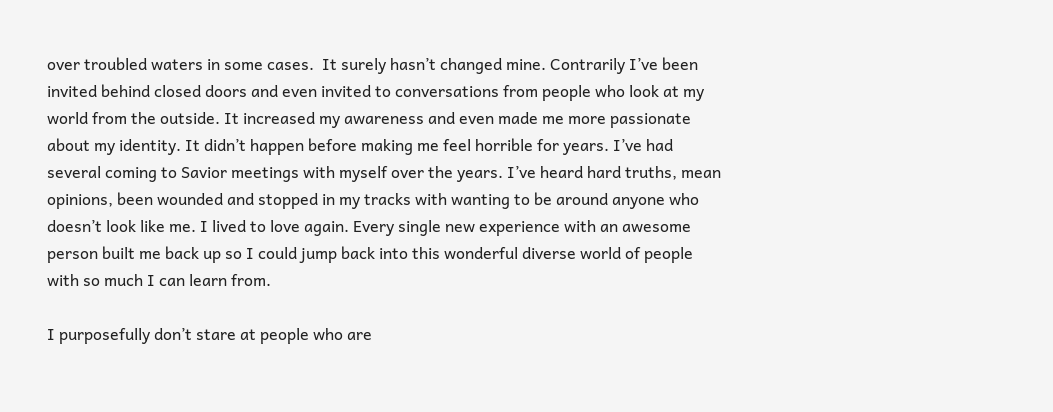over troubled waters in some cases.  It surely hasn’t changed mine. Contrarily I’ve been invited behind closed doors and even invited to conversations from people who look at my world from the outside. It increased my awareness and even made me more passionate about my identity. It didn’t happen before making me feel horrible for years. I’ve had several coming to Savior meetings with myself over the years. I’ve heard hard truths, mean opinions, been wounded and stopped in my tracks with wanting to be around anyone who doesn’t look like me. I lived to love again. Every single new experience with an awesome person built me back up so I could jump back into this wonderful diverse world of people with so much I can learn from.

I purposefully don’t stare at people who are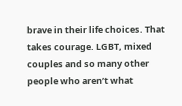brave in their life choices. That takes courage. LGBT, mixed couples and so many other people who aren’t what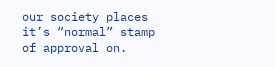our society places it’s “normal” stamp of approval on.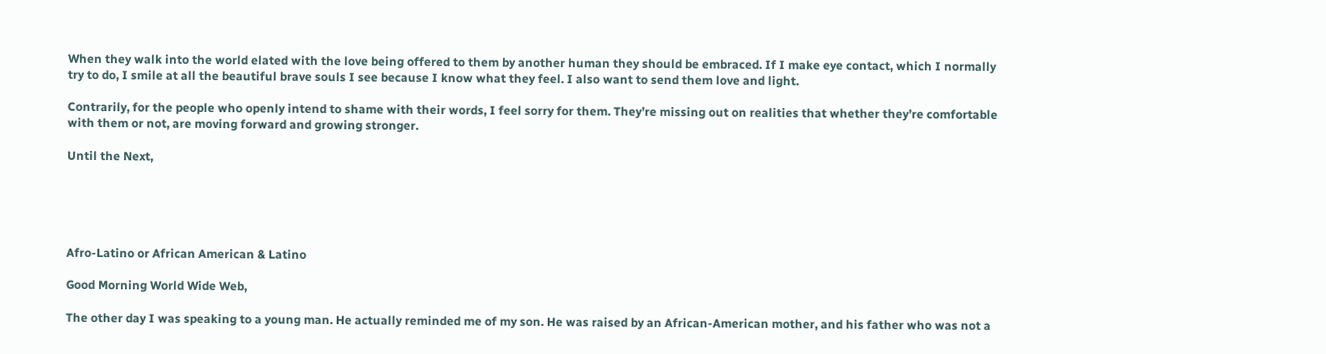When they walk into the world elated with the love being offered to them by another human they should be embraced. If I make eye contact, which I normally try to do, I smile at all the beautiful brave souls I see because I know what they feel. I also want to send them love and light.

Contrarily, for the people who openly intend to shame with their words, I feel sorry for them. They’re missing out on realities that whether they’re comfortable with them or not, are moving forward and growing stronger.

Until the Next,





Afro-Latino or African American & Latino

Good Morning World Wide Web,

The other day I was speaking to a young man. He actually reminded me of my son. He was raised by an African-American mother, and his father who was not a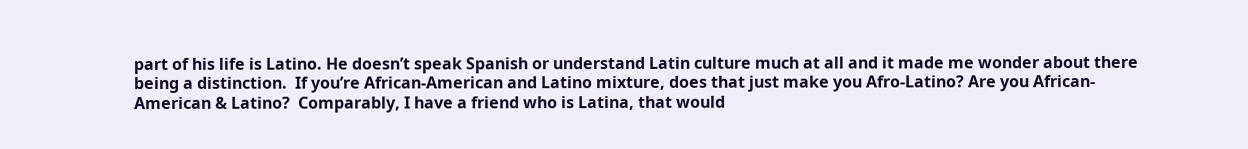part of his life is Latino. He doesn’t speak Spanish or understand Latin culture much at all and it made me wonder about there being a distinction.  If you’re African-American and Latino mixture, does that just make you Afro-Latino? Are you African-American & Latino?  Comparably, I have a friend who is Latina, that would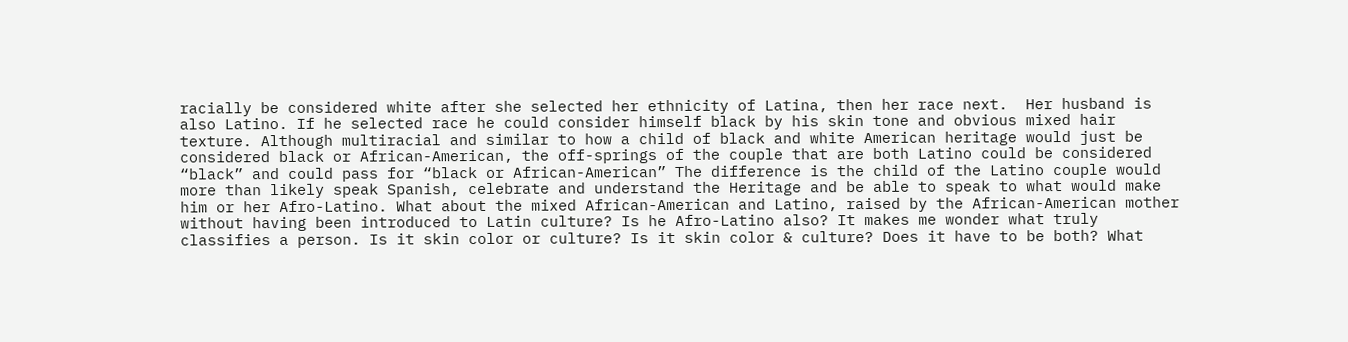racially be considered white after she selected her ethnicity of Latina, then her race next.  Her husband is also Latino. If he selected race he could consider himself black by his skin tone and obvious mixed hair texture. Although multiracial and similar to how a child of black and white American heritage would just be considered black or African-American, the off-springs of the couple that are both Latino could be considered “black” and could pass for “black or African-American” The difference is the child of the Latino couple would more than likely speak Spanish, celebrate and understand the Heritage and be able to speak to what would make him or her Afro-Latino. What about the mixed African-American and Latino, raised by the African-American mother without having been introduced to Latin culture? Is he Afro-Latino also? It makes me wonder what truly classifies a person. Is it skin color or culture? Is it skin color & culture? Does it have to be both? What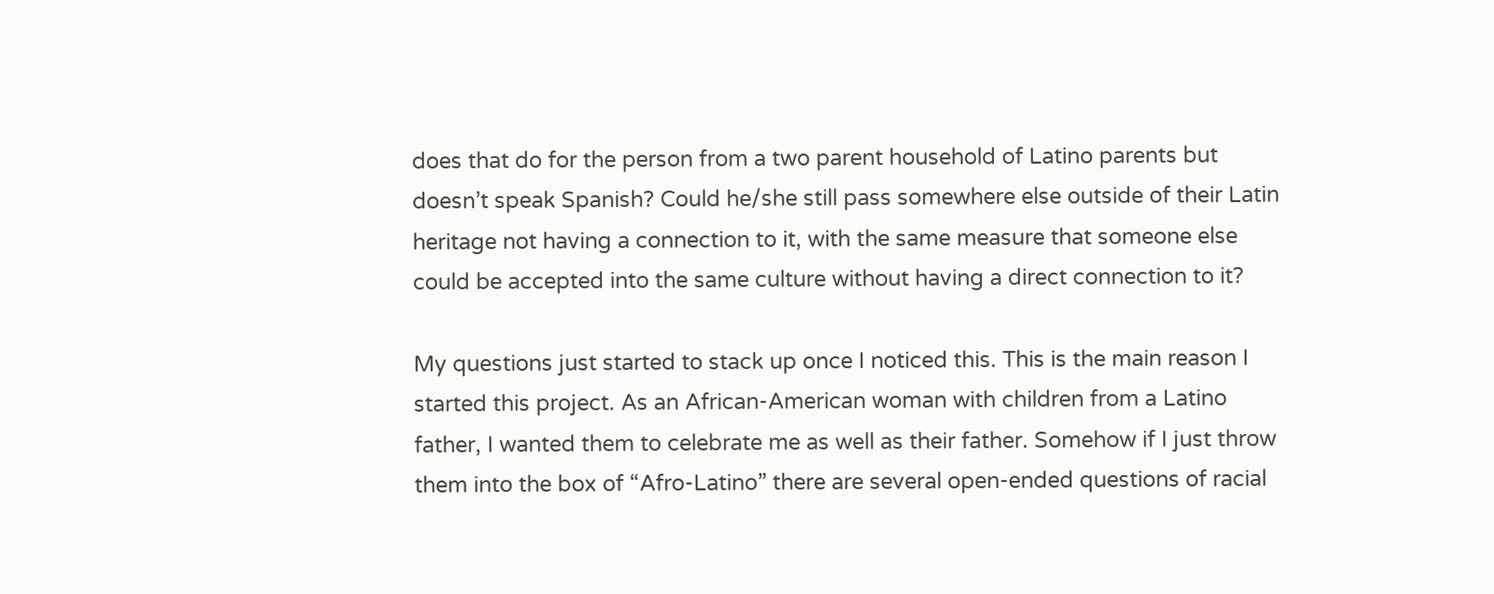does that do for the person from a two parent household of Latino parents but doesn’t speak Spanish? Could he/she still pass somewhere else outside of their Latin heritage not having a connection to it, with the same measure that someone else could be accepted into the same culture without having a direct connection to it?

My questions just started to stack up once I noticed this. This is the main reason I started this project. As an African-American woman with children from a Latino father, I wanted them to celebrate me as well as their father. Somehow if I just throw them into the box of “Afro-Latino” there are several open-ended questions of racial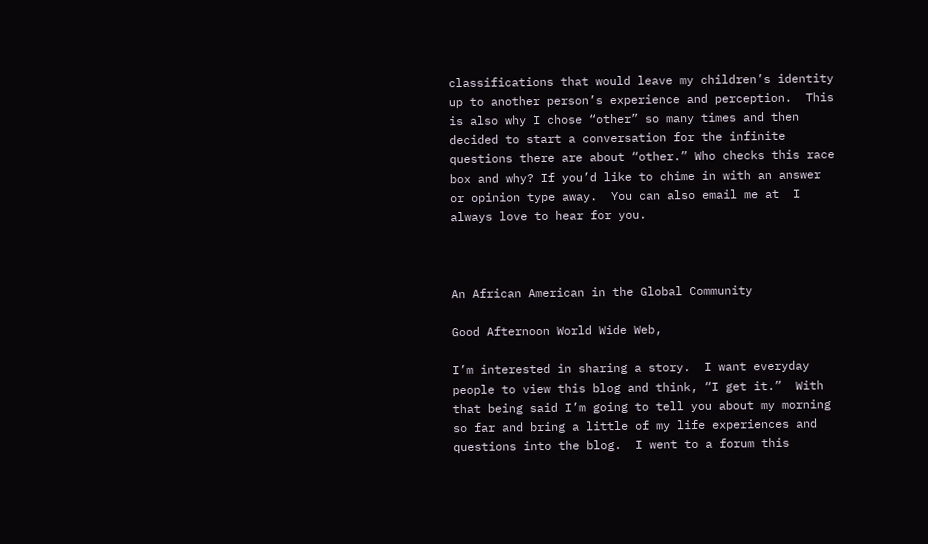classifications that would leave my children’s identity up to another person’s experience and perception.  This is also why I chose “other” so many times and then decided to start a conversation for the infinite questions there are about “other.” Who checks this race box and why? If you’d like to chime in with an answer or opinion type away.  You can also email me at  I always love to hear for you.



An African American in the Global Community

Good Afternoon World Wide Web,

I’m interested in sharing a story.  I want everyday people to view this blog and think, “I get it.”  With that being said I’m going to tell you about my morning so far and bring a little of my life experiences and questions into the blog.  I went to a forum this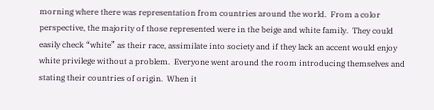morning where there was representation from countries around the world.  From a color perspective, the majority of those represented were in the beige and white family.  They could easily check “white” as their race, assimilate into society and if they lack an accent would enjoy white privilege without a problem.  Everyone went around the room introducing themselves and stating their countries of origin.  When it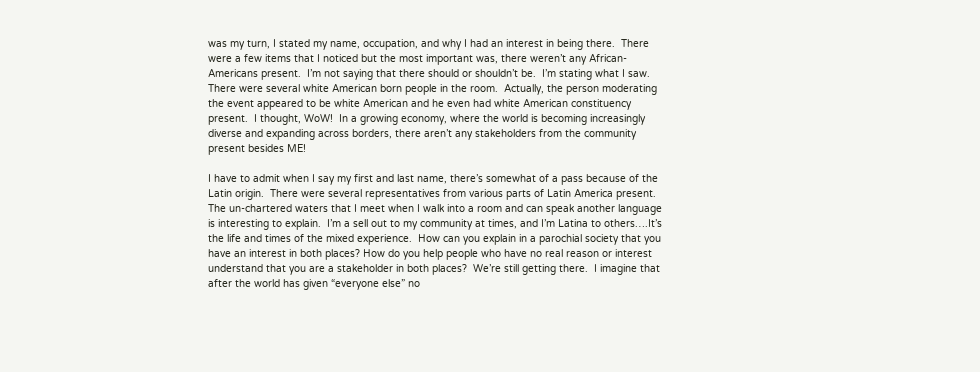was my turn, I stated my name, occupation, and why I had an interest in being there.  There were a few items that I noticed but the most important was, there weren’t any African-Americans present.  I’m not saying that there should or shouldn’t be.  I’m stating what I saw.  There were several white American born people in the room.  Actually, the person moderating the event appeared to be white American and he even had white American constituency present.  I thought, WoW!  In a growing economy, where the world is becoming increasingly diverse and expanding across borders, there aren’t any stakeholders from the community present besides ME!

I have to admit when I say my first and last name, there’s somewhat of a pass because of the Latin origin.  There were several representatives from various parts of Latin America present.  The un-chartered waters that I meet when I walk into a room and can speak another language is interesting to explain.  I’m a sell out to my community at times, and I’m Latina to others….It’s the life and times of the mixed experience.  How can you explain in a parochial society that you have an interest in both places? How do you help people who have no real reason or interest understand that you are a stakeholder in both places?  We’re still getting there.  I imagine that after the world has given “everyone else” no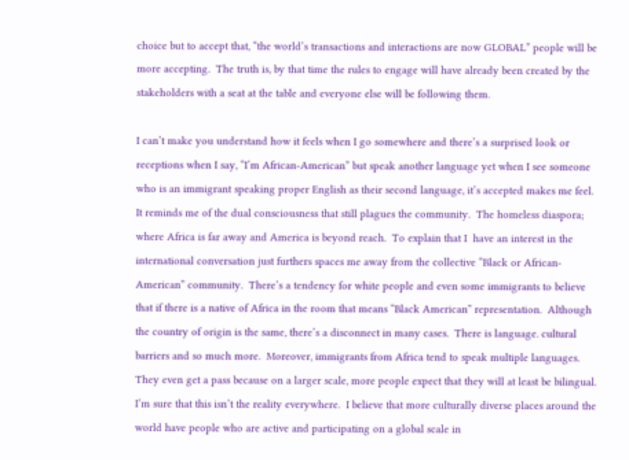choice but to accept that, “the world’s transactions and interactions are now GLOBAL” people will be more accepting.  The truth is, by that time the rules to engage will have already been created by the stakeholders with a seat at the table and everyone else will be following them.

I can’t make you understand how it feels when I go somewhere and there’s a surprised look or receptions when I say, “I’m African-American” but speak another language yet when I see someone who is an immigrant speaking proper English as their second language, it’s accepted makes me feel.  It reminds me of the dual consciousness that still plagues the community.  The homeless diaspora; where Africa is far away and America is beyond reach.  To explain that I  have an interest in the international conversation just furthers spaces me away from the collective “Black or African-American” community.  There’s a tendency for white people and even some immigrants to believe that if there is a native of Africa in the room that means “Black American” representation.  Although the country of origin is the same, there’s a disconnect in many cases.  There is language. cultural barriers and so much more.  Moreover, immigrants from Africa tend to speak multiple languages.  They even get a pass because on a larger scale, more people expect that they will at least be bilingual.  I’m sure that this isn’t the reality everywhere.  I believe that more culturally diverse places around the world have people who are active and participating on a global scale in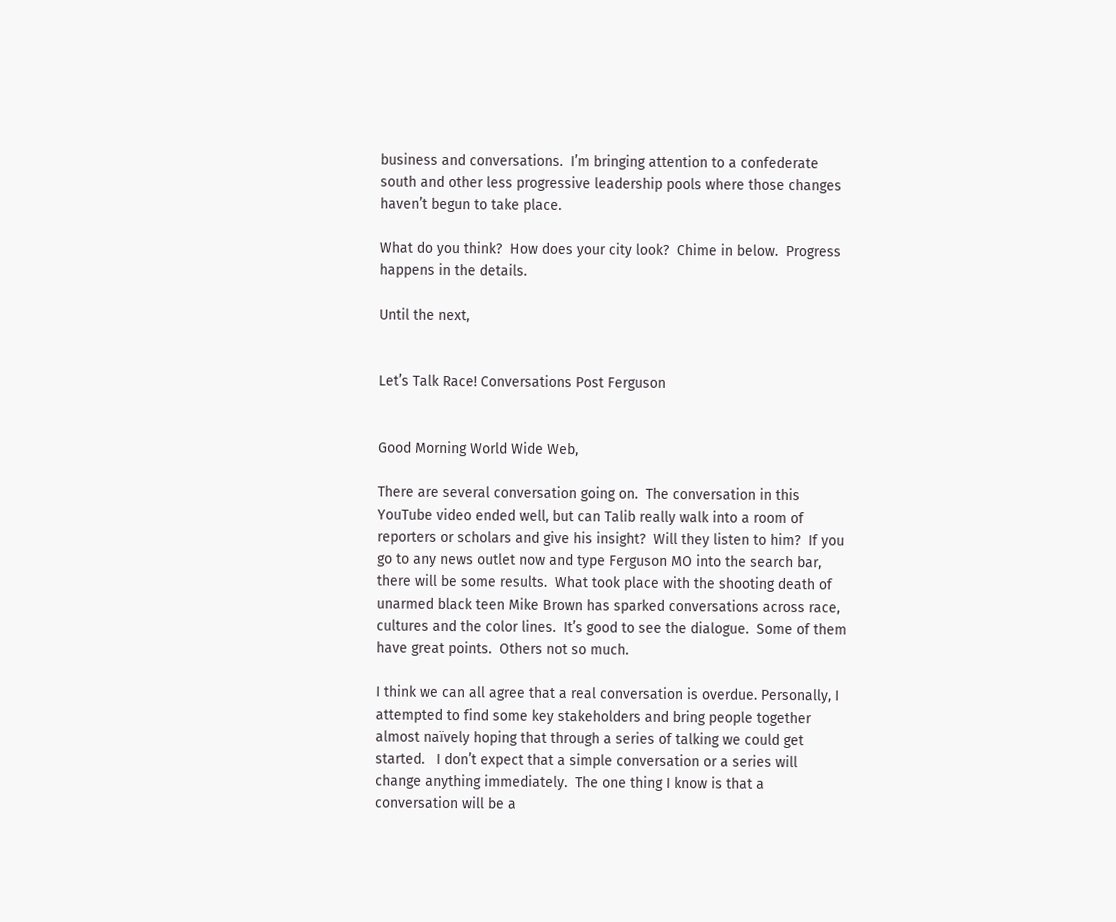business and conversations.  I’m bringing attention to a confederate south and other less progressive leadership pools where those changes haven’t begun to take place.

What do you think?  How does your city look?  Chime in below.  Progress happens in the details.

Until the next,


Let’s Talk Race! Conversations Post Ferguson


Good Morning World Wide Web,

There are several conversation going on.  The conversation in this YouTube video ended well, but can Talib really walk into a room of reporters or scholars and give his insight?  Will they listen to him?  If you go to any news outlet now and type Ferguson MO into the search bar, there will be some results.  What took place with the shooting death of unarmed black teen Mike Brown has sparked conversations across race, cultures and the color lines.  It’s good to see the dialogue.  Some of them have great points.  Others not so much.

I think we can all agree that a real conversation is overdue. Personally, I attempted to find some key stakeholders and bring people together almost naïvely hoping that through a series of talking we could get started.   I don’t expect that a simple conversation or a series will change anything immediately.  The one thing I know is that a conversation will be a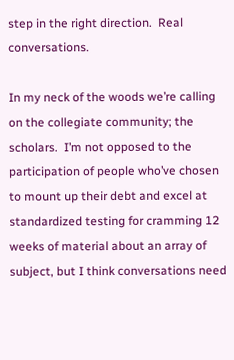step in the right direction.  Real conversations.

In my neck of the woods we’re calling on the collegiate community; the scholars.  I’m not opposed to the participation of people who’ve chosen to mount up their debt and excel at standardized testing for cramming 12 weeks of material about an array of subject, but I think conversations need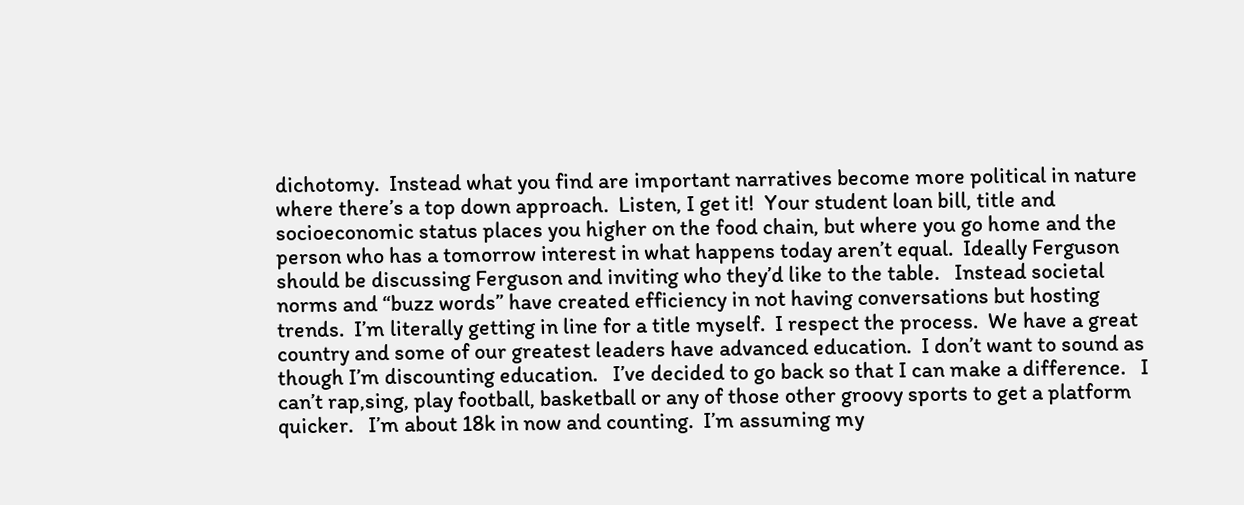dichotomy.  Instead what you find are important narratives become more political in nature where there’s a top down approach.  Listen, I get it!  Your student loan bill, title and socioeconomic status places you higher on the food chain, but where you go home and the person who has a tomorrow interest in what happens today aren’t equal.  Ideally Ferguson should be discussing Ferguson and inviting who they’d like to the table.   Instead societal norms and “buzz words” have created efficiency in not having conversations but hosting trends.  I’m literally getting in line for a title myself.  I respect the process.  We have a great country and some of our greatest leaders have advanced education.  I don’t want to sound as though I’m discounting education.   I’ve decided to go back so that I can make a difference.   I can’t rap,sing, play football, basketball or any of those other groovy sports to get a platform quicker.   I’m about 18k in now and counting.  I’m assuming my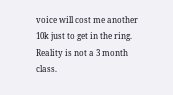voice will cost me another 10k just to get in the ring.   Reality is not a 3 month class.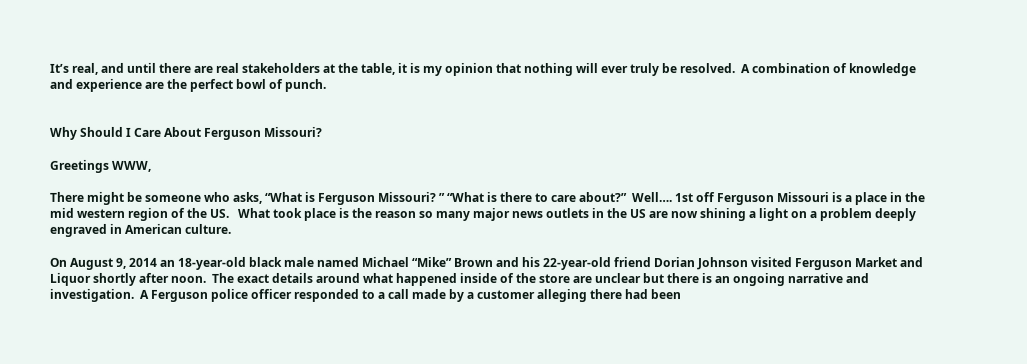It’s real, and until there are real stakeholders at the table, it is my opinion that nothing will ever truly be resolved.  A combination of knowledge and experience are the perfect bowl of punch.


Why Should I Care About Ferguson Missouri?

Greetings WWW,

There might be someone who asks, “What is Ferguson Missouri? ” “What is there to care about?”  Well…. 1st off Ferguson Missouri is a place in the mid western region of the US.   What took place is the reason so many major news outlets in the US are now shining a light on a problem deeply engraved in American culture.

On August 9, 2014 an 18-year-old black male named Michael “Mike” Brown and his 22-year-old friend Dorian Johnson visited Ferguson Market and Liquor shortly after noon.  The exact details around what happened inside of the store are unclear but there is an ongoing narrative and investigation.  A Ferguson police officer responded to a call made by a customer alleging there had been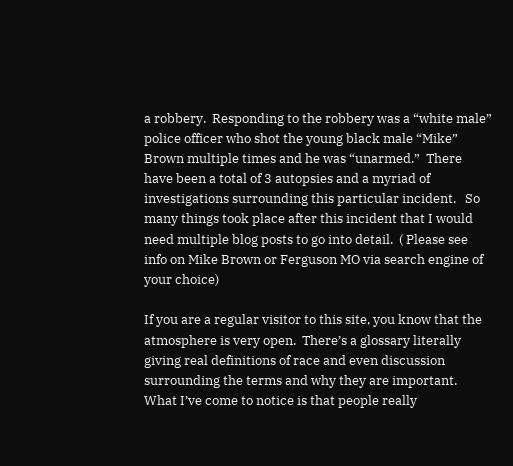a robbery.  Responding to the robbery was a “white male” police officer who shot the young black male “Mike” Brown multiple times and he was “unarmed.”  There have been a total of 3 autopsies and a myriad of investigations surrounding this particular incident.   So many things took place after this incident that I would need multiple blog posts to go into detail.  ( Please see info on Mike Brown or Ferguson MO via search engine of your choice)

If you are a regular visitor to this site, you know that the atmosphere is very open.  There’s a glossary literally giving real definitions of race and even discussion surrounding the terms and why they are important.   What I’ve come to notice is that people really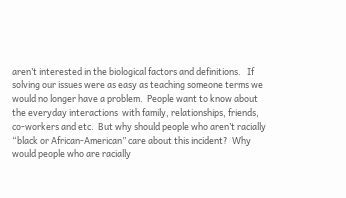aren’t interested in the biological factors and definitions.   If solving our issues were as easy as teaching someone terms we would no longer have a problem.  People want to know about the everyday interactions  with family, relationships, friends, co-workers and etc.  But why should people who aren’t racially “black or African-American” care about this incident?  Why would people who are racially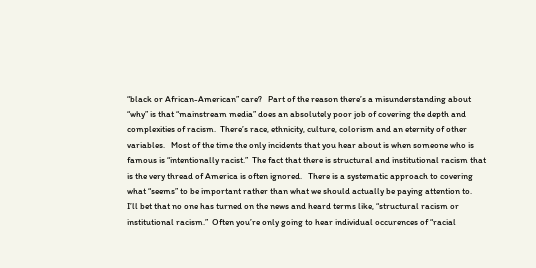“black or African-American” care?   Part of the reason there’s a misunderstanding about “why” is that “mainstream media” does an absolutely poor job of covering the depth and complexities of racism.  There’s race, ethnicity, culture, colorism and an eternity of other variables.   Most of the time the only incidents that you hear about is when someone who is famous is “intentionally racist.”  The fact that there is structural and institutional racism that is the very thread of America is often ignored.   There is a systematic approach to covering what “seems” to be important rather than what we should actually be paying attention to.   I’ll bet that no one has turned on the news and heard terms like, “structural racism or institutional racism.”  Often you’re only going to hear individual occurences of “racial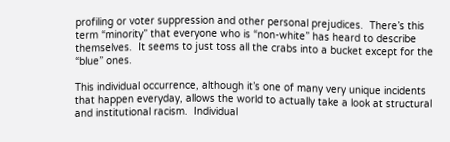profiling or voter suppression and other personal prejudices.  There’s this term “minority” that everyone who is “non-white” has heard to describe themselves.  It seems to just toss all the crabs into a bucket except for the “blue” ones.

This individual occurrence, although it’s one of many very unique incidents that happen everyday, allows the world to actually take a look at structural and institutional racism.  Individual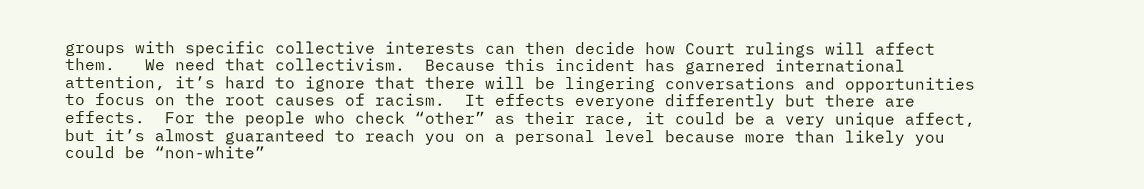groups with specific collective interests can then decide how Court rulings will affect them.   We need that collectivism.  Because this incident has garnered international attention, it’s hard to ignore that there will be lingering conversations and opportunities to focus on the root causes of racism.  It effects everyone differently but there are effects.  For the people who check “other” as their race, it could be a very unique affect, but it’s almost guaranteed to reach you on a personal level because more than likely you could be “non-white”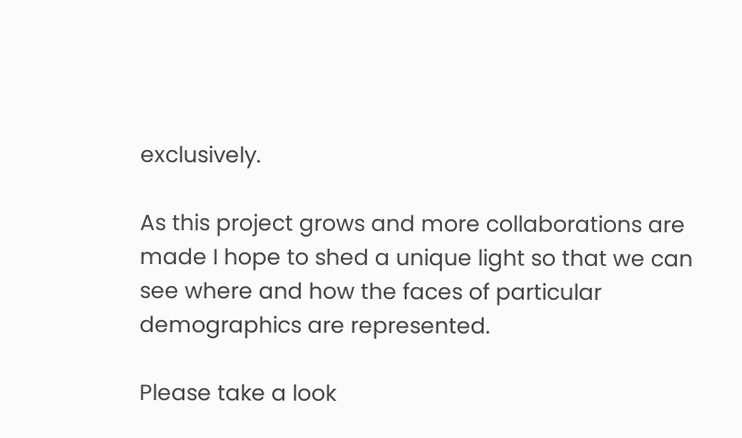exclusively.

As this project grows and more collaborations are made I hope to shed a unique light so that we can see where and how the faces of particular demographics are represented.

Please take a look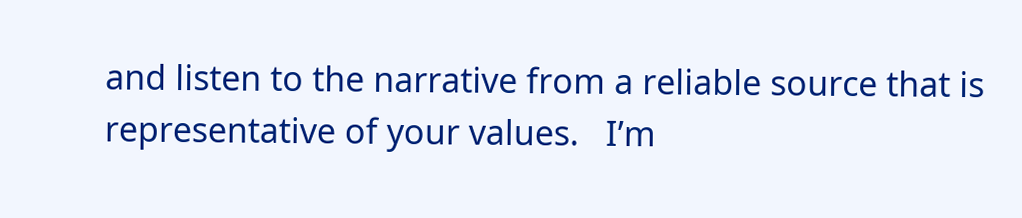and listen to the narrative from a reliable source that is representative of your values.   I’m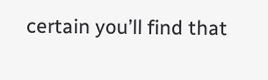certain you’ll find that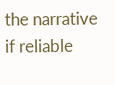the narrative if reliable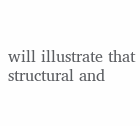will illustrate that structural and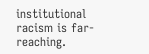institutional racism is far-reaching.